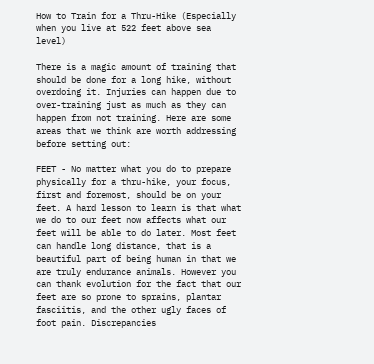How to Train for a Thru-Hike (Especially when you live at 522 feet above sea level)

There is a magic amount of training that should be done for a long hike, without overdoing it. Injuries can happen due to over-training just as much as they can happen from not training. Here are some areas that we think are worth addressing before setting out:

FEET - No matter what you do to prepare physically for a thru-hike, your focus, first and foremost, should be on your feet. A hard lesson to learn is that what we do to our feet now affects what our feet will be able to do later. Most feet can handle long distance, that is a beautiful part of being human in that we are truly endurance animals. However you can thank evolution for the fact that our feet are so prone to sprains, plantar fasciitis, and the other ugly faces of foot pain. Discrepancies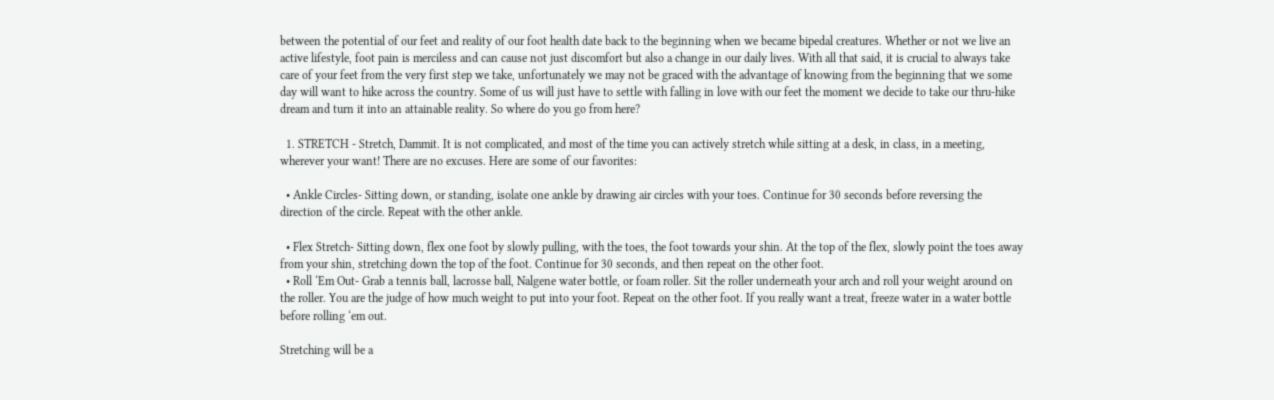between the potential of our feet and reality of our foot health date back to the beginning when we became bipedal creatures. Whether or not we live an active lifestyle, foot pain is merciless and can cause not just discomfort but also a change in our daily lives. With all that said, it is crucial to always take care of your feet from the very first step we take, unfortunately we may not be graced with the advantage of knowing from the beginning that we some day will want to hike across the country. Some of us will just have to settle with falling in love with our feet the moment we decide to take our thru-hike dream and turn it into an attainable reality. So where do you go from here?

  1. STRETCH - Stretch, Dammit. It is not complicated, and most of the time you can actively stretch while sitting at a desk, in class, in a meeting, wherever your want! There are no excuses. Here are some of our favorites:

  • Ankle Circles- Sitting down, or standing, isolate one ankle by drawing air circles with your toes. Continue for 30 seconds before reversing the direction of the circle. Repeat with the other ankle.

  • Flex Stretch- Sitting down, flex one foot by slowly pulling, with the toes, the foot towards your shin. At the top of the flex, slowly point the toes away from your shin, stretching down the top of the foot. Continue for 30 seconds, and then repeat on the other foot.
  • Roll ‘Em Out- Grab a tennis ball, lacrosse ball, Nalgene water bottle, or foam roller. Sit the roller underneath your arch and roll your weight around on the roller. You are the judge of how much weight to put into your foot. Repeat on the other foot. If you really want a treat, freeze water in a water bottle before rolling ‘em out.

Stretching will be a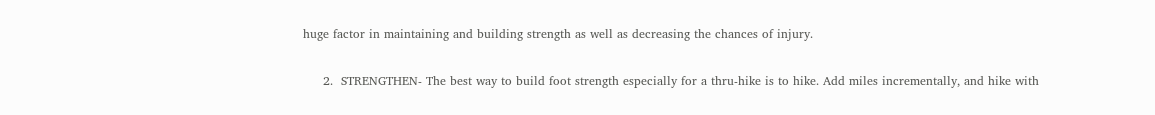huge factor in maintaining and building strength as well as decreasing the chances of injury.

     2.  STRENGTHEN- The best way to build foot strength especially for a thru-hike is to hike. Add miles incrementally, and hike with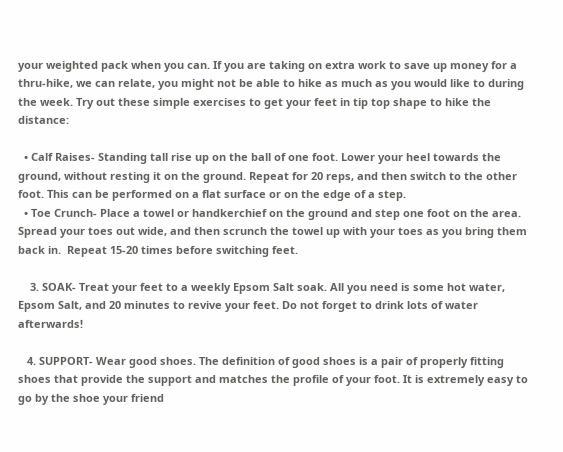your weighted pack when you can. If you are taking on extra work to save up money for a thru-hike, we can relate, you might not be able to hike as much as you would like to during the week. Try out these simple exercises to get your feet in tip top shape to hike the distance:

  • Calf Raises- Standing tall rise up on the ball of one foot. Lower your heel towards the ground, without resting it on the ground. Repeat for 20 reps, and then switch to the other foot. This can be performed on a flat surface or on the edge of a step.
  • Toe Crunch- Place a towel or handkerchief on the ground and step one foot on the area. Spread your toes out wide, and then scrunch the towel up with your toes as you bring them back in.  Repeat 15-20 times before switching feet.

    3. SOAK- Treat your feet to a weekly Epsom Salt soak. All you need is some hot water, Epsom Salt, and 20 minutes to revive your feet. Do not forget to drink lots of water afterwards!

   4. SUPPORT- Wear good shoes. The definition of good shoes is a pair of properly fitting shoes that provide the support and matches the profile of your foot. It is extremely easy to go by the shoe your friend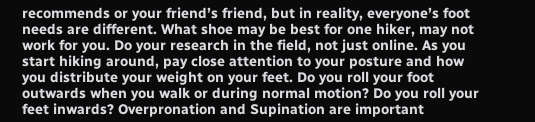recommends or your friend’s friend, but in reality, everyone’s foot needs are different. What shoe may be best for one hiker, may not work for you. Do your research in the field, not just online. As you start hiking around, pay close attention to your posture and how you distribute your weight on your feet. Do you roll your foot outwards when you walk or during normal motion? Do you roll your feet inwards? Overpronation and Supination are important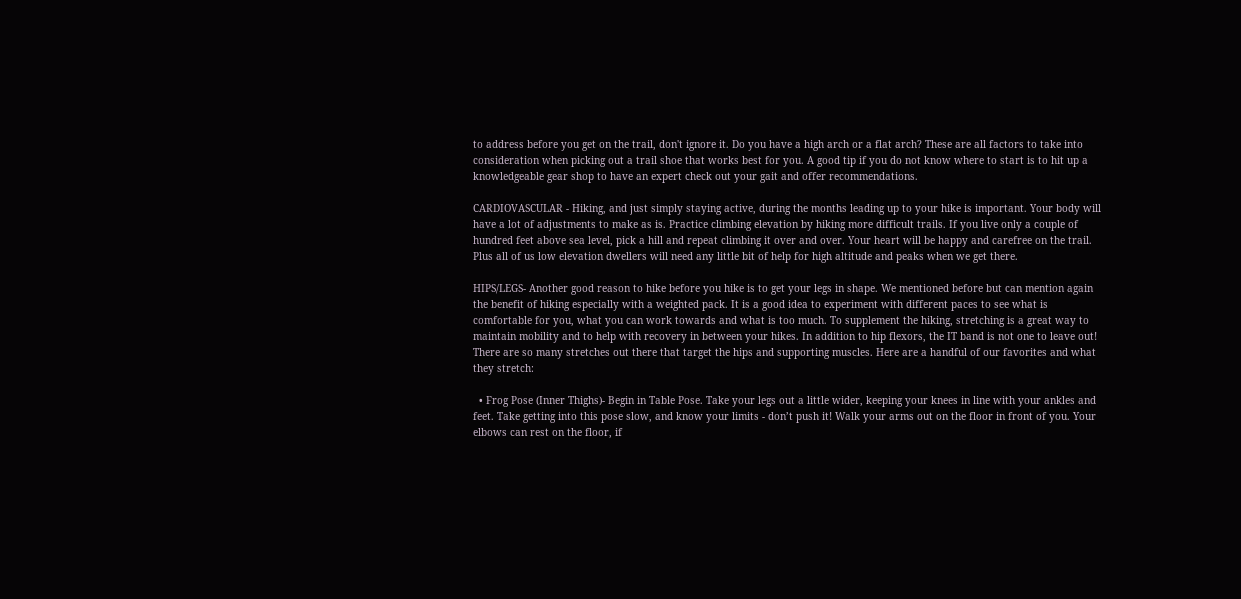to address before you get on the trail, don't ignore it. Do you have a high arch or a flat arch? These are all factors to take into consideration when picking out a trail shoe that works best for you. A good tip if you do not know where to start is to hit up a knowledgeable gear shop to have an expert check out your gait and offer recommendations.

CARDIOVASCULAR - Hiking, and just simply staying active, during the months leading up to your hike is important. Your body will have a lot of adjustments to make as is. Practice climbing elevation by hiking more difficult trails. If you live only a couple of hundred feet above sea level, pick a hill and repeat climbing it over and over. Your heart will be happy and carefree on the trail. Plus all of us low elevation dwellers will need any little bit of help for high altitude and peaks when we get there.

HIPS/LEGS- Another good reason to hike before you hike is to get your legs in shape. We mentioned before but can mention again the benefit of hiking especially with a weighted pack. It is a good idea to experiment with different paces to see what is comfortable for you, what you can work towards and what is too much. To supplement the hiking, stretching is a great way to maintain mobility and to help with recovery in between your hikes. In addition to hip flexors, the IT band is not one to leave out! There are so many stretches out there that target the hips and supporting muscles. Here are a handful of our favorites and what they stretch:

  • Frog Pose (Inner Thighs)- Begin in Table Pose. Take your legs out a little wider, keeping your knees in line with your ankles and feet. Take getting into this pose slow, and know your limits - don’t push it! Walk your arms out on the floor in front of you. Your elbows can rest on the floor, if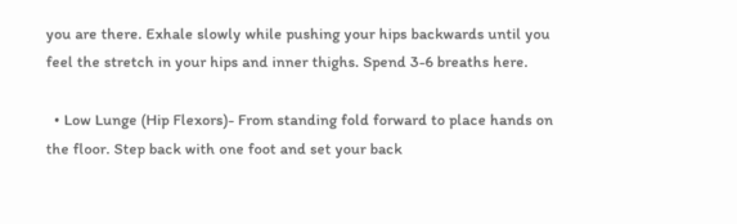you are there. Exhale slowly while pushing your hips backwards until you feel the stretch in your hips and inner thighs. Spend 3-6 breaths here.

  • Low Lunge (Hip Flexors)- From standing fold forward to place hands on the floor. Step back with one foot and set your back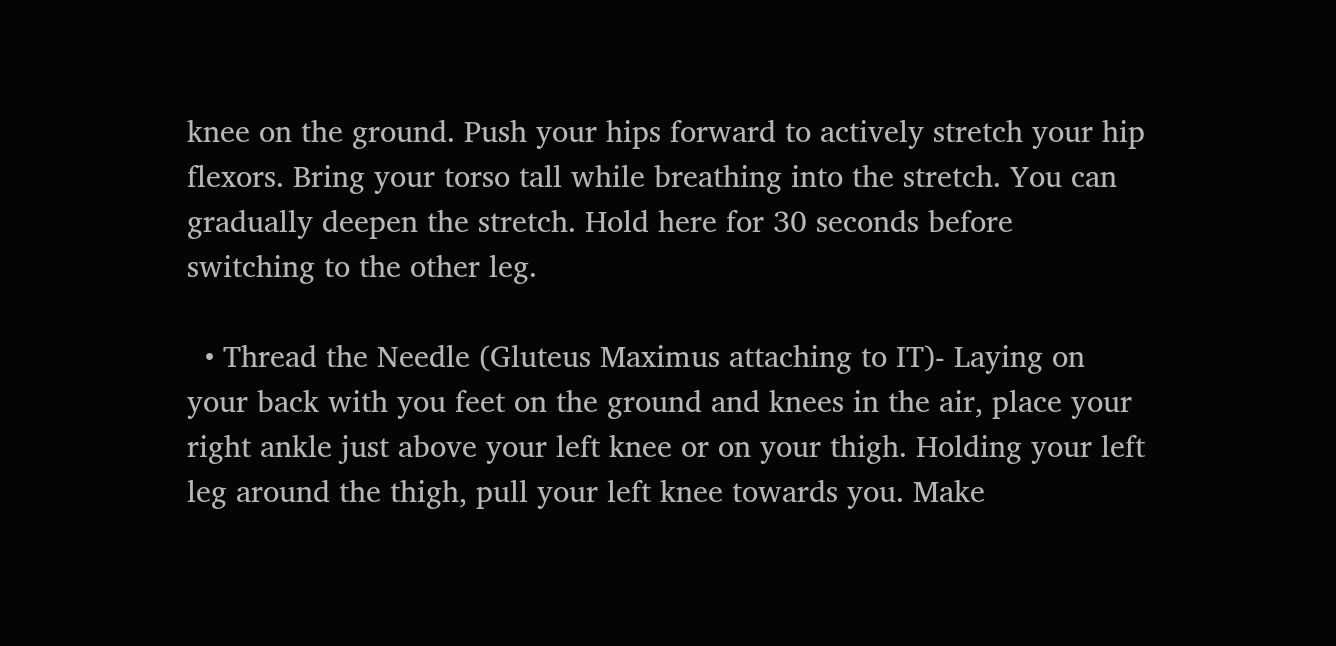knee on the ground. Push your hips forward to actively stretch your hip flexors. Bring your torso tall while breathing into the stretch. You can gradually deepen the stretch. Hold here for 30 seconds before switching to the other leg.

  • Thread the Needle (Gluteus Maximus attaching to IT)- Laying on your back with you feet on the ground and knees in the air, place your right ankle just above your left knee or on your thigh. Holding your left leg around the thigh, pull your left knee towards you. Make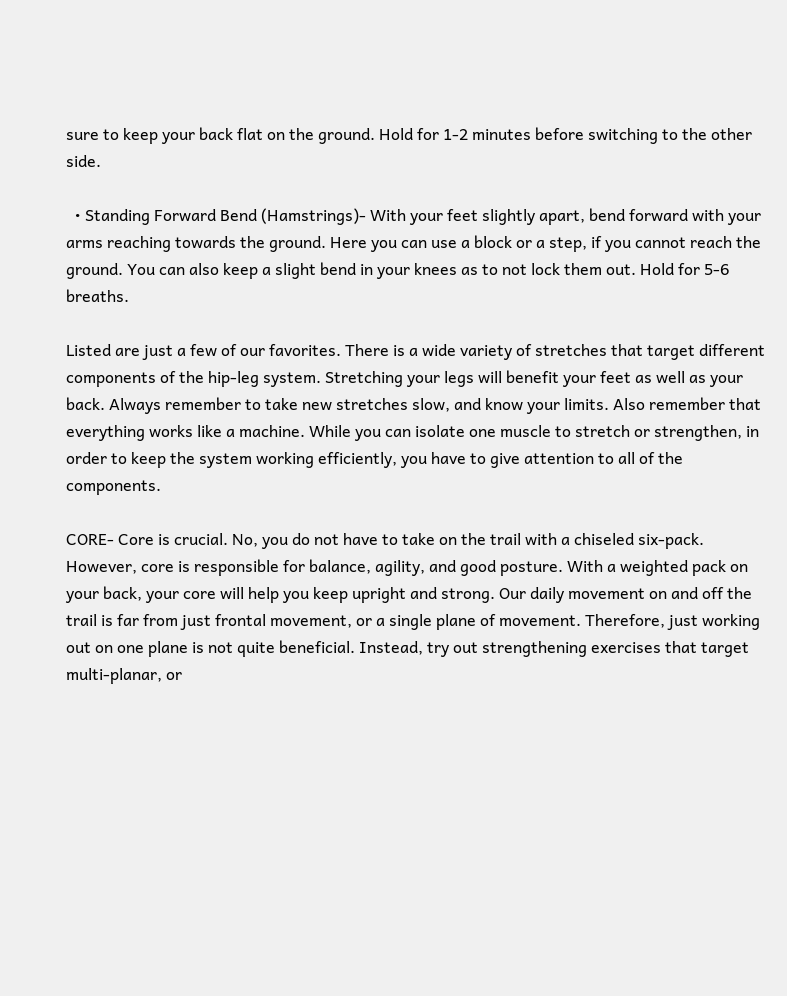sure to keep your back flat on the ground. Hold for 1-2 minutes before switching to the other side.

  • Standing Forward Bend (Hamstrings)- With your feet slightly apart, bend forward with your arms reaching towards the ground. Here you can use a block or a step, if you cannot reach the ground. You can also keep a slight bend in your knees as to not lock them out. Hold for 5-6 breaths.

Listed are just a few of our favorites. There is a wide variety of stretches that target different components of the hip-leg system. Stretching your legs will benefit your feet as well as your back. Always remember to take new stretches slow, and know your limits. Also remember that everything works like a machine. While you can isolate one muscle to stretch or strengthen, in order to keep the system working efficiently, you have to give attention to all of the components.

CORE- Core is crucial. No, you do not have to take on the trail with a chiseled six-pack. However, core is responsible for balance, agility, and good posture. With a weighted pack on your back, your core will help you keep upright and strong. Our daily movement on and off the trail is far from just frontal movement, or a single plane of movement. Therefore, just working out on one plane is not quite beneficial. Instead, try out strengthening exercises that target multi-planar, or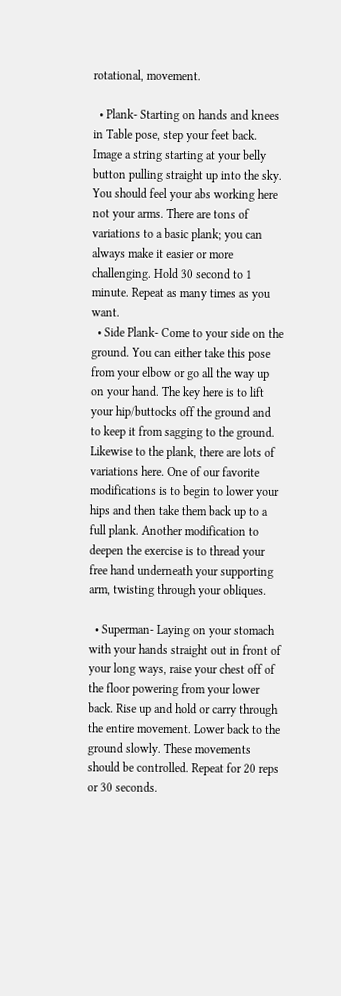rotational, movement.

  • Plank- Starting on hands and knees in Table pose, step your feet back. Image a string starting at your belly button pulling straight up into the sky. You should feel your abs working here not your arms. There are tons of variations to a basic plank; you can always make it easier or more challenging. Hold 30 second to 1 minute. Repeat as many times as you want.
  • Side Plank- Come to your side on the ground. You can either take this pose from your elbow or go all the way up on your hand. The key here is to lift your hip/buttocks off the ground and to keep it from sagging to the ground. Likewise to the plank, there are lots of variations here. One of our favorite modifications is to begin to lower your hips and then take them back up to a full plank. Another modification to deepen the exercise is to thread your free hand underneath your supporting arm, twisting through your obliques.

  • Superman- Laying on your stomach with your hands straight out in front of your long ways, raise your chest off of the floor powering from your lower back. Rise up and hold or carry through the entire movement. Lower back to the ground slowly. These movements should be controlled. Repeat for 20 reps or 30 seconds.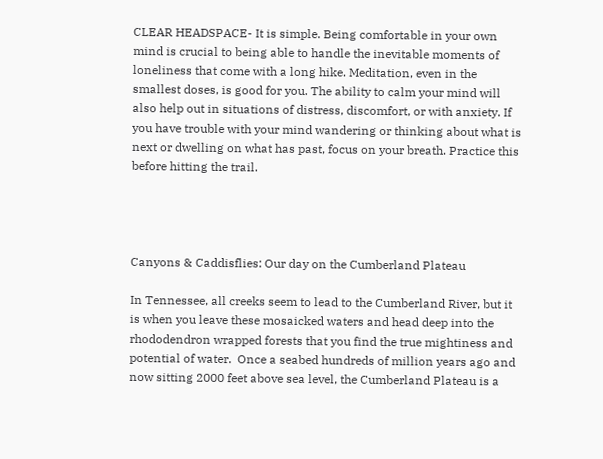CLEAR HEADSPACE- It is simple. Being comfortable in your own mind is crucial to being able to handle the inevitable moments of loneliness that come with a long hike. Meditation, even in the smallest doses, is good for you. The ability to calm your mind will also help out in situations of distress, discomfort, or with anxiety. If you have trouble with your mind wandering or thinking about what is next or dwelling on what has past, focus on your breath. Practice this before hitting the trail.




Canyons & Caddisflies: Our day on the Cumberland Plateau

In Tennessee, all creeks seem to lead to the Cumberland River, but it is when you leave these mosaicked waters and head deep into the rhododendron wrapped forests that you find the true mightiness and potential of water.  Once a seabed hundreds of million years ago and now sitting 2000 feet above sea level, the Cumberland Plateau is a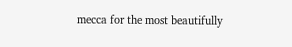mecca for the most beautifully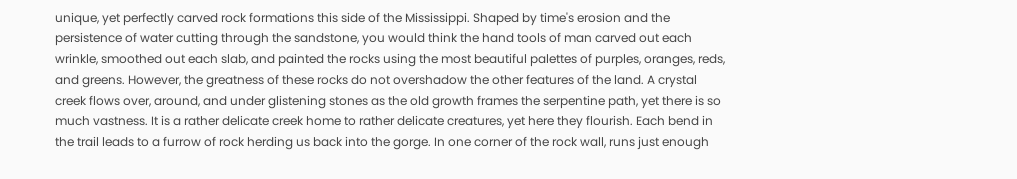unique, yet perfectly carved rock formations this side of the Mississippi. Shaped by time's erosion and the persistence of water cutting through the sandstone, you would think the hand tools of man carved out each wrinkle, smoothed out each slab, and painted the rocks using the most beautiful palettes of purples, oranges, reds, and greens. However, the greatness of these rocks do not overshadow the other features of the land. A crystal creek flows over, around, and under glistening stones as the old growth frames the serpentine path, yet there is so much vastness. It is a rather delicate creek home to rather delicate creatures, yet here they flourish. Each bend in the trail leads to a furrow of rock herding us back into the gorge. In one corner of the rock wall, runs just enough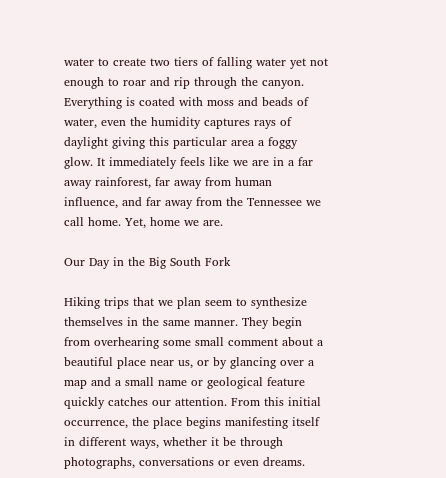water to create two tiers of falling water yet not enough to roar and rip through the canyon. Everything is coated with moss and beads of water, even the humidity captures rays of daylight giving this particular area a foggy glow. It immediately feels like we are in a far away rainforest, far away from human influence, and far away from the Tennessee we call home. Yet, home we are.

Our Day in the Big South Fork

Hiking trips that we plan seem to synthesize themselves in the same manner. They begin from overhearing some small comment about a beautiful place near us, or by glancing over a map and a small name or geological feature quickly catches our attention. From this initial occurrence, the place begins manifesting itself in different ways, whether it be through photographs, conversations or even dreams.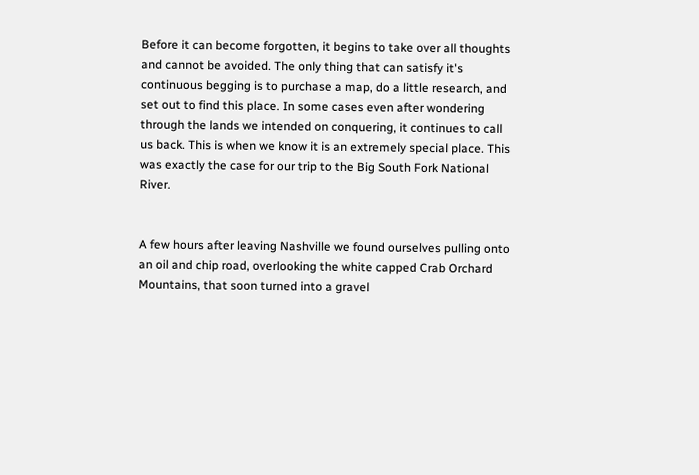Before it can become forgotten, it begins to take over all thoughts and cannot be avoided. The only thing that can satisfy it's continuous begging is to purchase a map, do a little research, and set out to find this place. In some cases even after wondering through the lands we intended on conquering, it continues to call us back. This is when we know it is an extremely special place. This was exactly the case for our trip to the Big South Fork National River.


A few hours after leaving Nashville we found ourselves pulling onto an oil and chip road, overlooking the white capped Crab Orchard Mountains, that soon turned into a gravel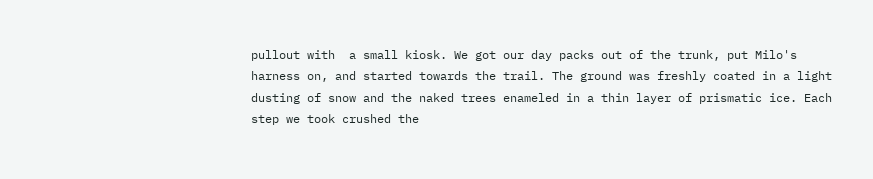pullout with  a small kiosk. We got our day packs out of the trunk, put Milo's harness on, and started towards the trail. The ground was freshly coated in a light dusting of snow and the naked trees enameled in a thin layer of prismatic ice. Each step we took crushed the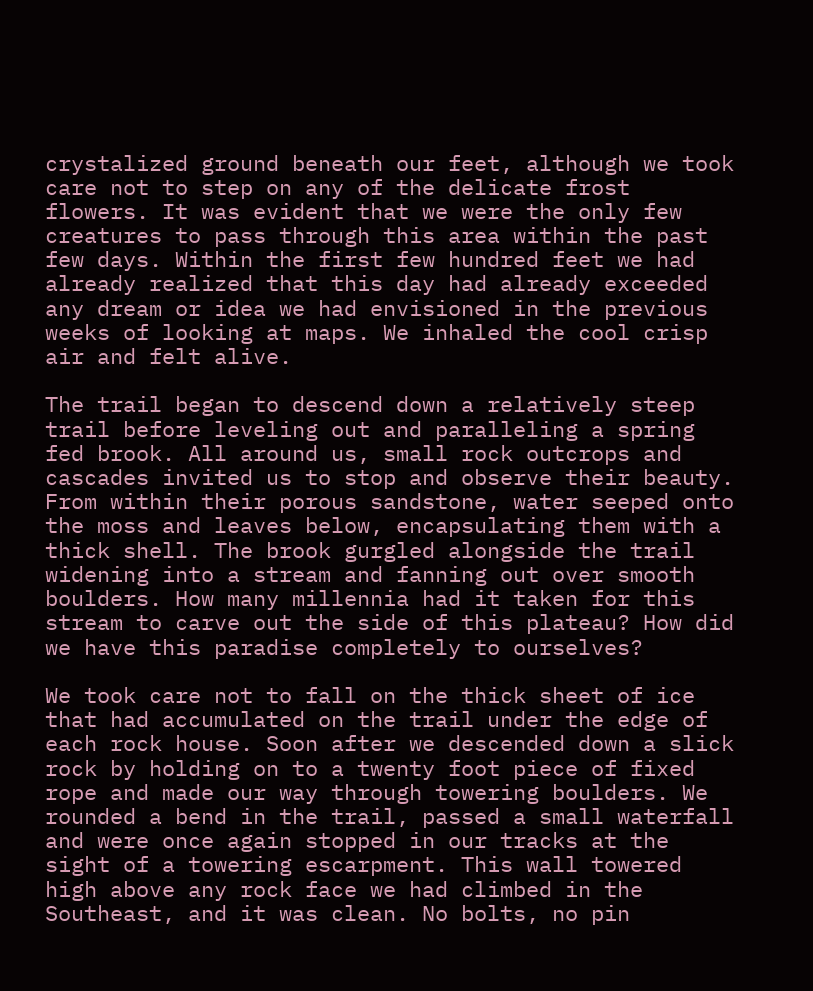crystalized ground beneath our feet, although we took care not to step on any of the delicate frost flowers. It was evident that we were the only few creatures to pass through this area within the past few days. Within the first few hundred feet we had already realized that this day had already exceeded any dream or idea we had envisioned in the previous weeks of looking at maps. We inhaled the cool crisp air and felt alive.

The trail began to descend down a relatively steep trail before leveling out and paralleling a spring fed brook. All around us, small rock outcrops and cascades invited us to stop and observe their beauty. From within their porous sandstone, water seeped onto the moss and leaves below, encapsulating them with a thick shell. The brook gurgled alongside the trail widening into a stream and fanning out over smooth boulders. How many millennia had it taken for this stream to carve out the side of this plateau? How did we have this paradise completely to ourselves?

We took care not to fall on the thick sheet of ice that had accumulated on the trail under the edge of each rock house. Soon after we descended down a slick rock by holding on to a twenty foot piece of fixed rope and made our way through towering boulders. We rounded a bend in the trail, passed a small waterfall and were once again stopped in our tracks at the sight of a towering escarpment. This wall towered high above any rock face we had climbed in the Southeast, and it was clean. No bolts, no pin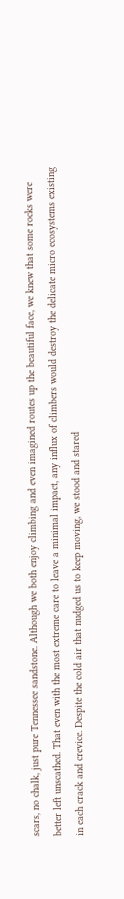scars, no chalk, just pure Tennessee sandstone. Although we both enjoy climbing and even imagined routes up the beautiful face, we knew that some rocks were better left unscathed. That even with the most extreme care to leave a minimal impact, any influx of climbers would destroy the delicate micro ecosystems existing in each crack and crevice. Despite the cold air that nudged us to keep moving, we stood and stared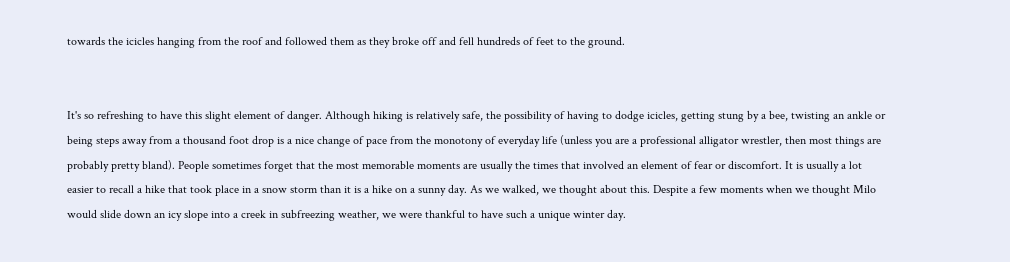towards the icicles hanging from the roof and followed them as they broke off and fell hundreds of feet to the ground.


It's so refreshing to have this slight element of danger. Although hiking is relatively safe, the possibility of having to dodge icicles, getting stung by a bee, twisting an ankle or being steps away from a thousand foot drop is a nice change of pace from the monotony of everyday life (unless you are a professional alligator wrestler, then most things are probably pretty bland). People sometimes forget that the most memorable moments are usually the times that involved an element of fear or discomfort. It is usually a lot easier to recall a hike that took place in a snow storm than it is a hike on a sunny day. As we walked, we thought about this. Despite a few moments when we thought Milo would slide down an icy slope into a creek in subfreezing weather, we were thankful to have such a unique winter day.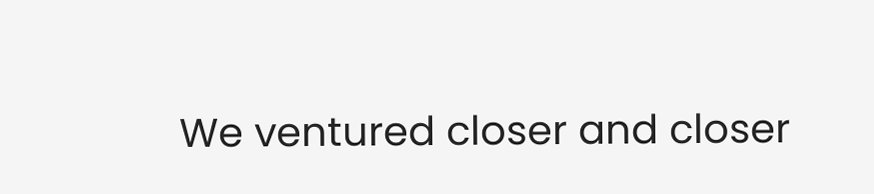We ventured closer and closer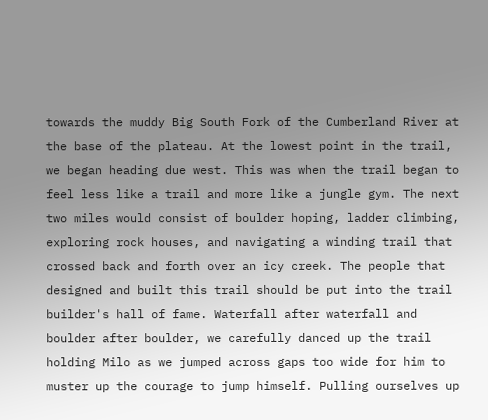towards the muddy Big South Fork of the Cumberland River at the base of the plateau. At the lowest point in the trail, we began heading due west. This was when the trail began to feel less like a trail and more like a jungle gym. The next two miles would consist of boulder hoping, ladder climbing, exploring rock houses, and navigating a winding trail that crossed back and forth over an icy creek. The people that designed and built this trail should be put into the trail builder's hall of fame. Waterfall after waterfall and boulder after boulder, we carefully danced up the trail holding Milo as we jumped across gaps too wide for him to muster up the courage to jump himself. Pulling ourselves up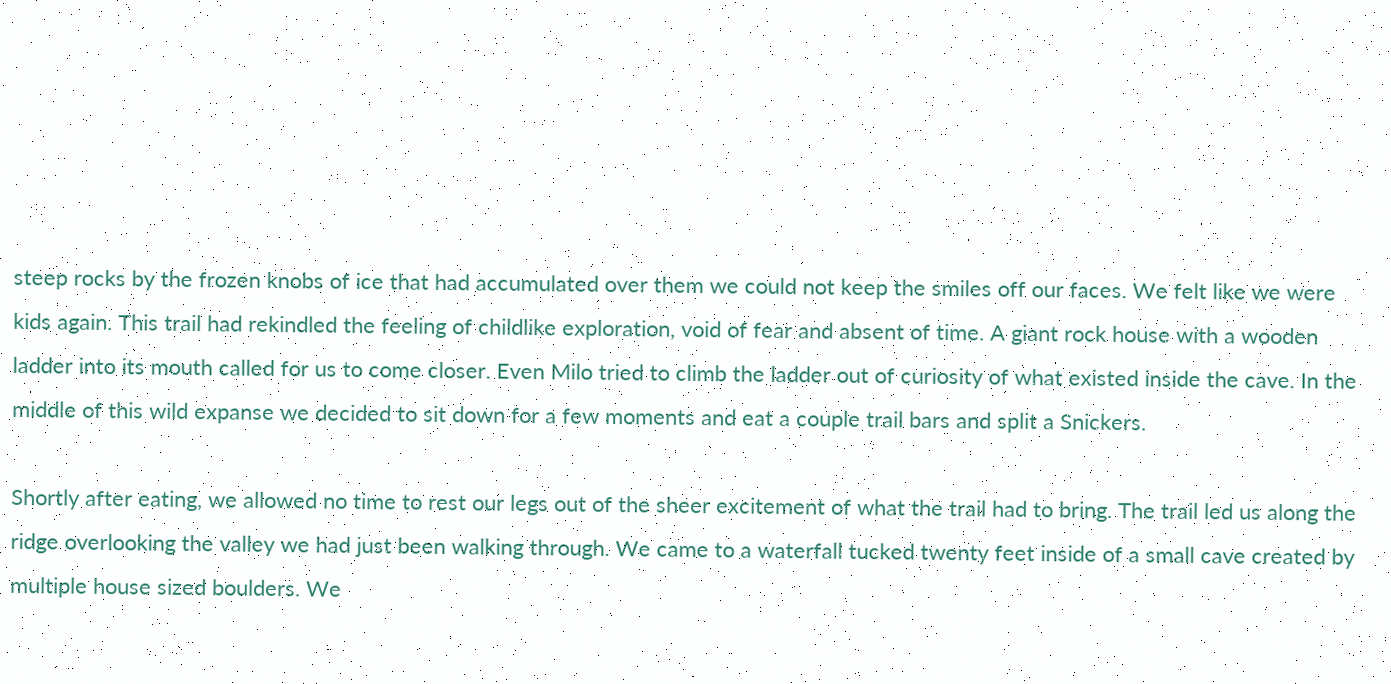steep rocks by the frozen knobs of ice that had accumulated over them we could not keep the smiles off our faces. We felt like we were kids again. This trail had rekindled the feeling of childlike exploration, void of fear and absent of time. A giant rock house with a wooden ladder into its mouth called for us to come closer. Even Milo tried to climb the ladder out of curiosity of what existed inside the cave. In the middle of this wild expanse we decided to sit down for a few moments and eat a couple trail bars and split a Snickers.

Shortly after eating, we allowed no time to rest our legs out of the sheer excitement of what the trail had to bring. The trail led us along the ridge overlooking the valley we had just been walking through. We came to a waterfall tucked twenty feet inside of a small cave created by multiple house sized boulders. We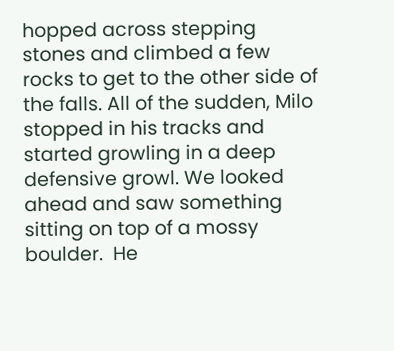hopped across stepping stones and climbed a few rocks to get to the other side of the falls. All of the sudden, Milo stopped in his tracks and started growling in a deep defensive growl. We looked ahead and saw something sitting on top of a mossy boulder.  He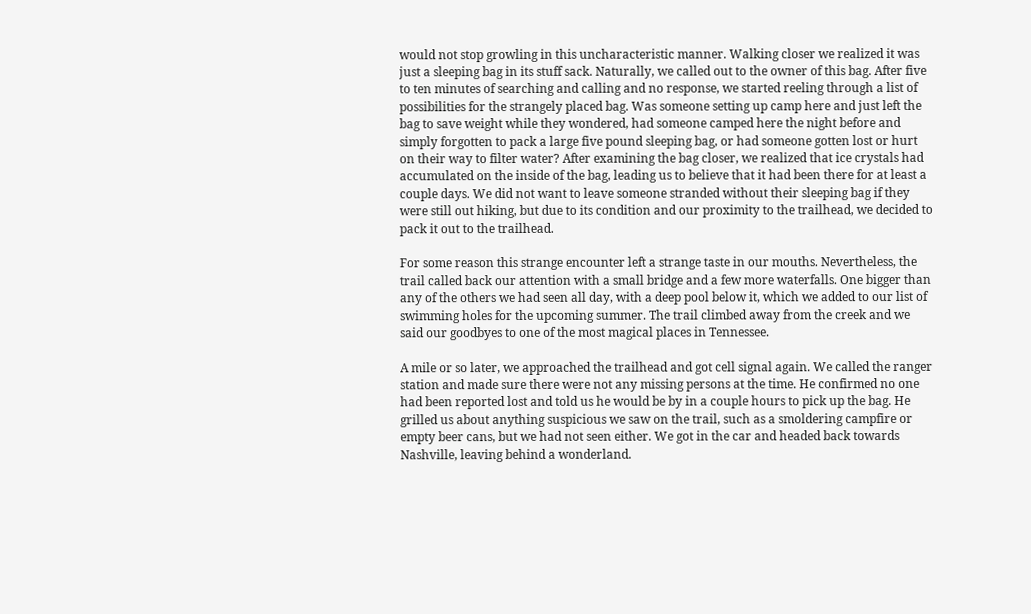would not stop growling in this uncharacteristic manner. Walking closer we realized it was just a sleeping bag in its stuff sack. Naturally, we called out to the owner of this bag. After five to ten minutes of searching and calling and no response, we started reeling through a list of possibilities for the strangely placed bag. Was someone setting up camp here and just left the bag to save weight while they wondered, had someone camped here the night before and simply forgotten to pack a large five pound sleeping bag, or had someone gotten lost or hurt on their way to filter water? After examining the bag closer, we realized that ice crystals had accumulated on the inside of the bag, leading us to believe that it had been there for at least a couple days. We did not want to leave someone stranded without their sleeping bag if they were still out hiking, but due to its condition and our proximity to the trailhead, we decided to pack it out to the trailhead.

For some reason this strange encounter left a strange taste in our mouths. Nevertheless, the trail called back our attention with a small bridge and a few more waterfalls. One bigger than any of the others we had seen all day, with a deep pool below it, which we added to our list of swimming holes for the upcoming summer. The trail climbed away from the creek and we said our goodbyes to one of the most magical places in Tennessee.

A mile or so later, we approached the trailhead and got cell signal again. We called the ranger station and made sure there were not any missing persons at the time. He confirmed no one had been reported lost and told us he would be by in a couple hours to pick up the bag. He grilled us about anything suspicious we saw on the trail, such as a smoldering campfire or empty beer cans, but we had not seen either. We got in the car and headed back towards Nashville, leaving behind a wonderland.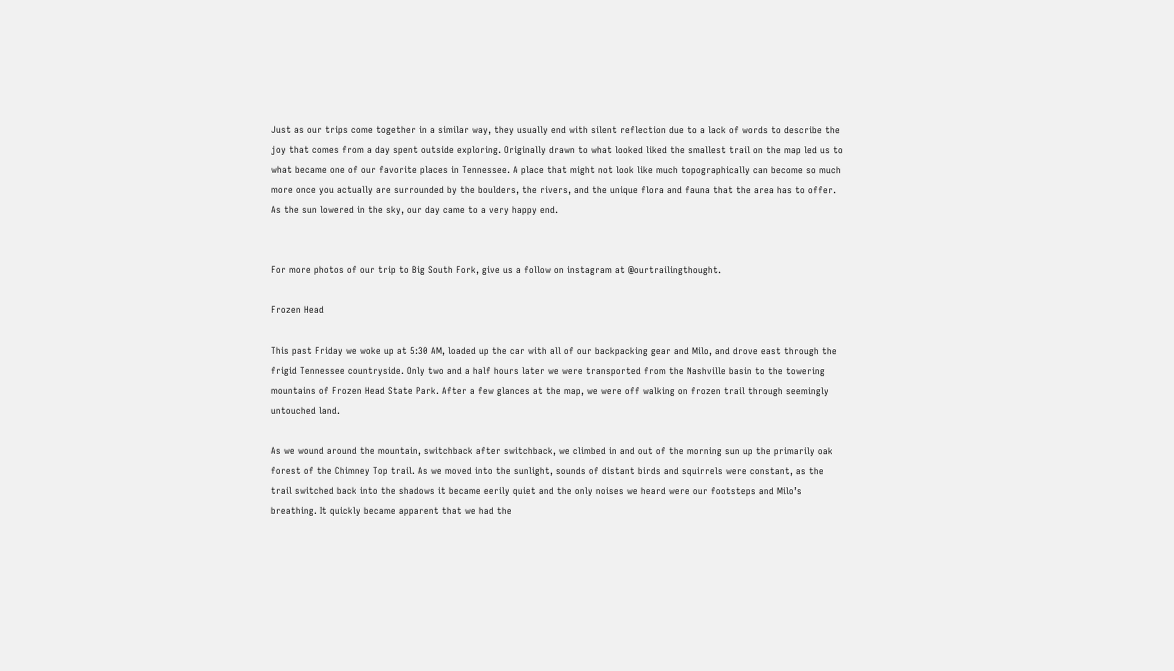Just as our trips come together in a similar way, they usually end with silent reflection due to a lack of words to describe the joy that comes from a day spent outside exploring. Originally drawn to what looked liked the smallest trail on the map led us to what became one of our favorite places in Tennessee. A place that might not look like much topographically can become so much more once you actually are surrounded by the boulders, the rivers, and the unique flora and fauna that the area has to offer. As the sun lowered in the sky, our day came to a very happy end.


For more photos of our trip to Big South Fork, give us a follow on instagram at @ourtrailingthought.

Frozen Head

This past Friday we woke up at 5:30 AM, loaded up the car with all of our backpacking gear and Milo, and drove east through the frigid Tennessee countryside. Only two and a half hours later we were transported from the Nashville basin to the towering mountains of Frozen Head State Park. After a few glances at the map, we were off walking on frozen trail through seemingly untouched land.

As we wound around the mountain, switchback after switchback, we climbed in and out of the morning sun up the primarily oak forest of the Chimney Top trail. As we moved into the sunlight, sounds of distant birds and squirrels were constant, as the trail switched back into the shadows it became eerily quiet and the only noises we heard were our footsteps and Milo’s breathing. It quickly became apparent that we had the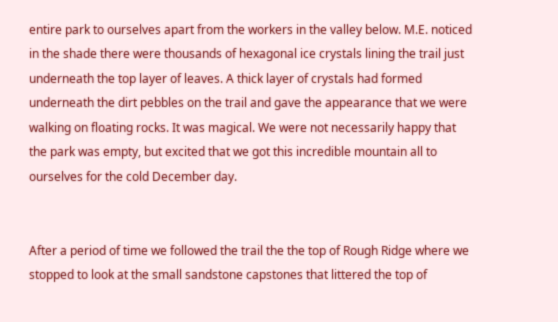entire park to ourselves apart from the workers in the valley below. M.E. noticed in the shade there were thousands of hexagonal ice crystals lining the trail just underneath the top layer of leaves. A thick layer of crystals had formed underneath the dirt pebbles on the trail and gave the appearance that we were walking on floating rocks. It was magical. We were not necessarily happy that the park was empty, but excited that we got this incredible mountain all to ourselves for the cold December day.


After a period of time we followed the trail the the top of Rough Ridge where we stopped to look at the small sandstone capstones that littered the top of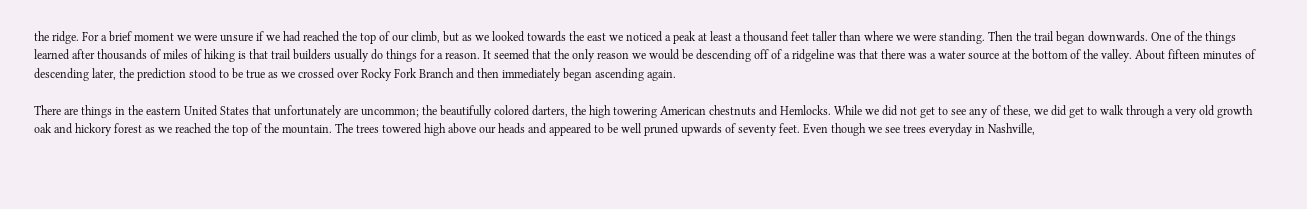the ridge. For a brief moment we were unsure if we had reached the top of our climb, but as we looked towards the east we noticed a peak at least a thousand feet taller than where we were standing. Then the trail began downwards. One of the things learned after thousands of miles of hiking is that trail builders usually do things for a reason. It seemed that the only reason we would be descending off of a ridgeline was that there was a water source at the bottom of the valley. About fifteen minutes of descending later, the prediction stood to be true as we crossed over Rocky Fork Branch and then immediately began ascending again.

There are things in the eastern United States that unfortunately are uncommon; the beautifully colored darters, the high towering American chestnuts and Hemlocks. While we did not get to see any of these, we did get to walk through a very old growth oak and hickory forest as we reached the top of the mountain. The trees towered high above our heads and appeared to be well pruned upwards of seventy feet. Even though we see trees everyday in Nashville,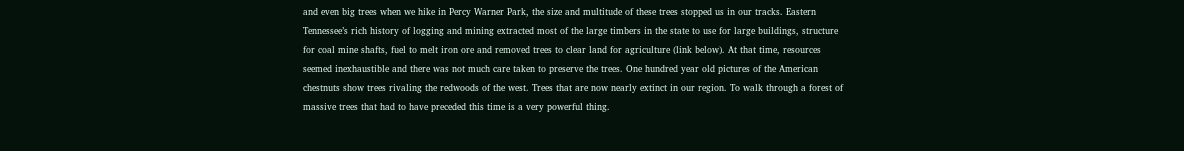and even big trees when we hike in Percy Warner Park, the size and multitude of these trees stopped us in our tracks. Eastern Tennessee’s rich history of logging and mining extracted most of the large timbers in the state to use for large buildings, structure for coal mine shafts, fuel to melt iron ore and removed trees to clear land for agriculture (link below). At that time, resources seemed inexhaustible and there was not much care taken to preserve the trees. One hundred year old pictures of the American chestnuts show trees rivaling the redwoods of the west. Trees that are now nearly extinct in our region. To walk through a forest of massive trees that had to have preceded this time is a very powerful thing.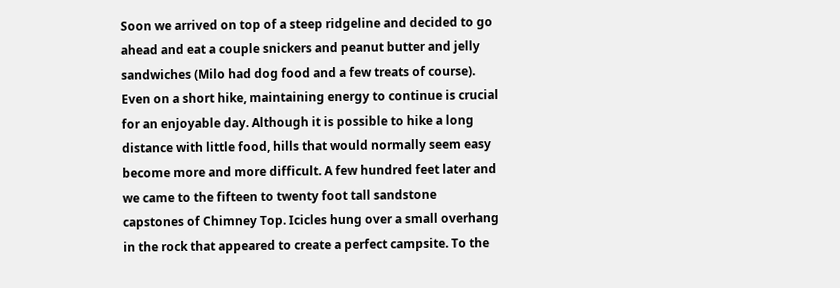Soon we arrived on top of a steep ridgeline and decided to go ahead and eat a couple snickers and peanut butter and jelly sandwiches (Milo had dog food and a few treats of course). Even on a short hike, maintaining energy to continue is crucial for an enjoyable day. Although it is possible to hike a long distance with little food, hills that would normally seem easy become more and more difficult. A few hundred feet later and we came to the fifteen to twenty foot tall sandstone capstones of Chimney Top. Icicles hung over a small overhang in the rock that appeared to create a perfect campsite. To the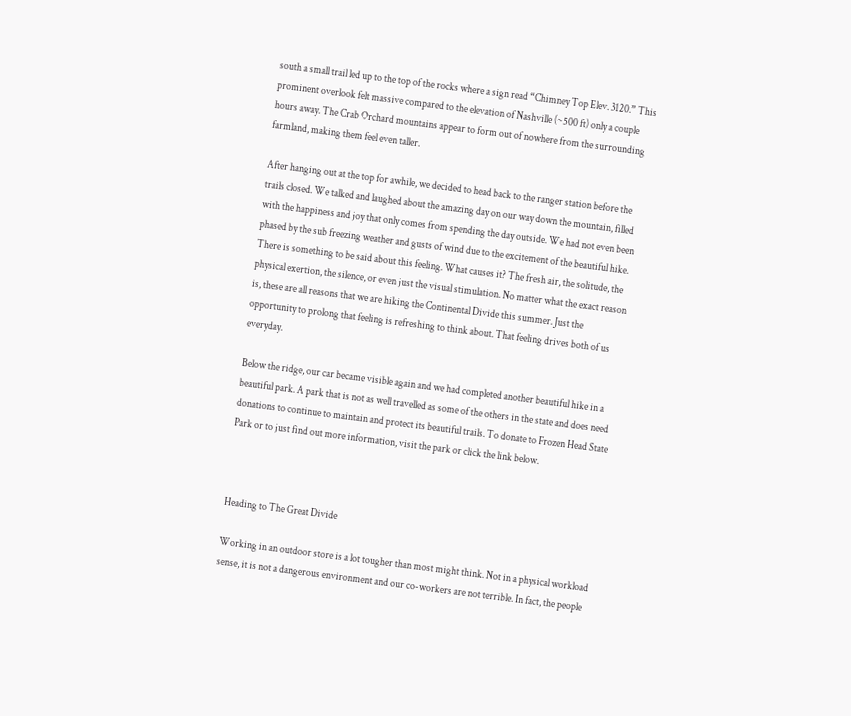south a small trail led up to the top of the rocks where a sign read “Chimney Top Elev. 3120.” This prominent overlook felt massive compared to the elevation of Nashville (~500 ft) only a couple hours away. The Crab Orchard mountains appear to form out of nowhere from the surrounding farmland, making them feel even taller.

After hanging out at the top for awhile, we decided to head back to the ranger station before the trails closed. We talked and laughed about the amazing day on our way down the mountain, filled with the happiness and joy that only comes from spending the day outside. We had not even been phased by the sub freezing weather and gusts of wind due to the excitement of the beautiful hike. There is something to be said about this feeling. What causes it? The fresh air, the solitude, the physical exertion, the silence, or even just the visual stimulation. No matter what the exact reason is, these are all reasons that we are hiking the Continental Divide this summer. Just the opportunity to prolong that feeling is refreshing to think about. That feeling drives both of us everyday.

Below the ridge, our car became visible again and we had completed another beautiful hike in a beautiful park. A park that is not as well travelled as some of the others in the state and does need donations to continue to maintain and protect its beautiful trails. To donate to Frozen Head State Park or to just find out more information, visit the park or click the link below.



Heading to The Great Divide

Working in an outdoor store is a lot tougher than most might think. Not in a physical workload sense, it is not a dangerous environment and our co-workers are not terrible. In fact, the people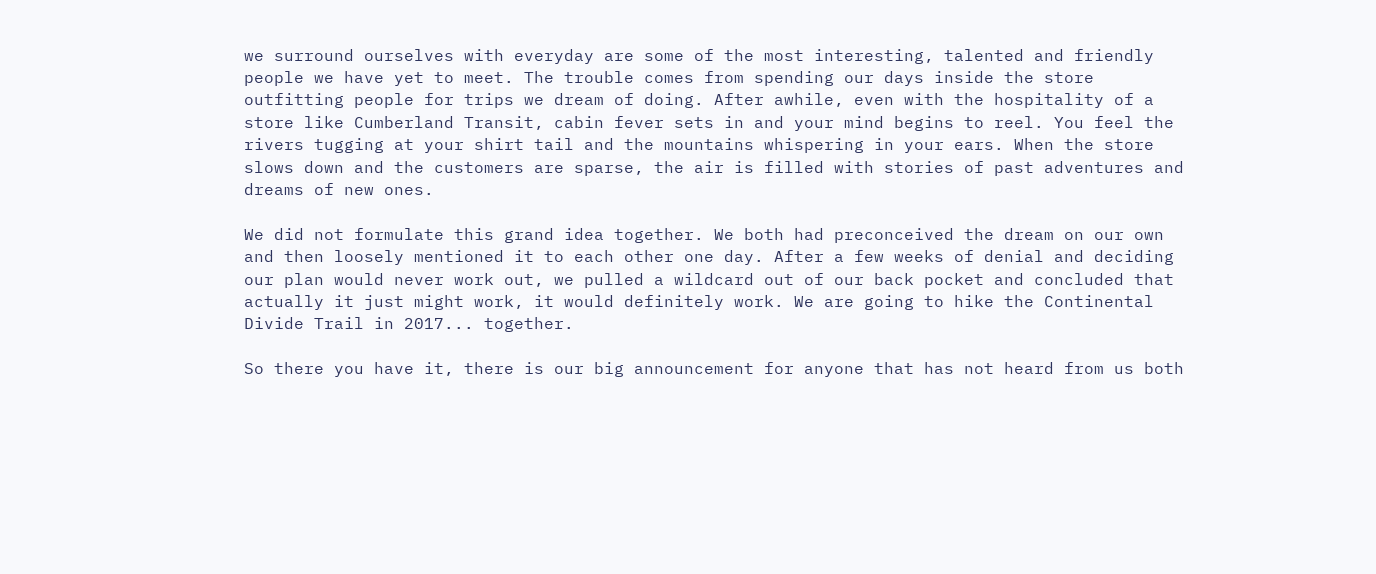we surround ourselves with everyday are some of the most interesting, talented and friendly people we have yet to meet. The trouble comes from spending our days inside the store outfitting people for trips we dream of doing. After awhile, even with the hospitality of a store like Cumberland Transit, cabin fever sets in and your mind begins to reel. You feel the rivers tugging at your shirt tail and the mountains whispering in your ears. When the store slows down and the customers are sparse, the air is filled with stories of past adventures and dreams of new ones.

We did not formulate this grand idea together. We both had preconceived the dream on our own and then loosely mentioned it to each other one day. After a few weeks of denial and deciding our plan would never work out, we pulled a wildcard out of our back pocket and concluded that actually it just might work, it would definitely work. We are going to hike the Continental Divide Trail in 2017... together.

So there you have it, there is our big announcement for anyone that has not heard from us both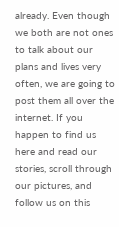already. Even though we both are not ones to talk about our plans and lives very often, we are going to post them all over the internet. If you happen to find us here and read our stories, scroll through our pictures, and follow us on this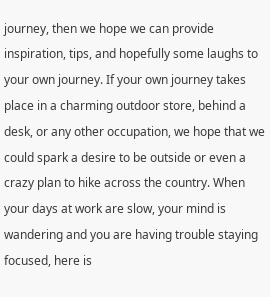journey, then we hope we can provide inspiration, tips, and hopefully some laughs to your own journey. If your own journey takes place in a charming outdoor store, behind a desk, or any other occupation, we hope that we could spark a desire to be outside or even a crazy plan to hike across the country. When your days at work are slow, your mind is wandering and you are having trouble staying focused, here is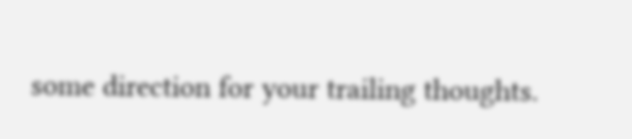some direction for your trailing thoughts.